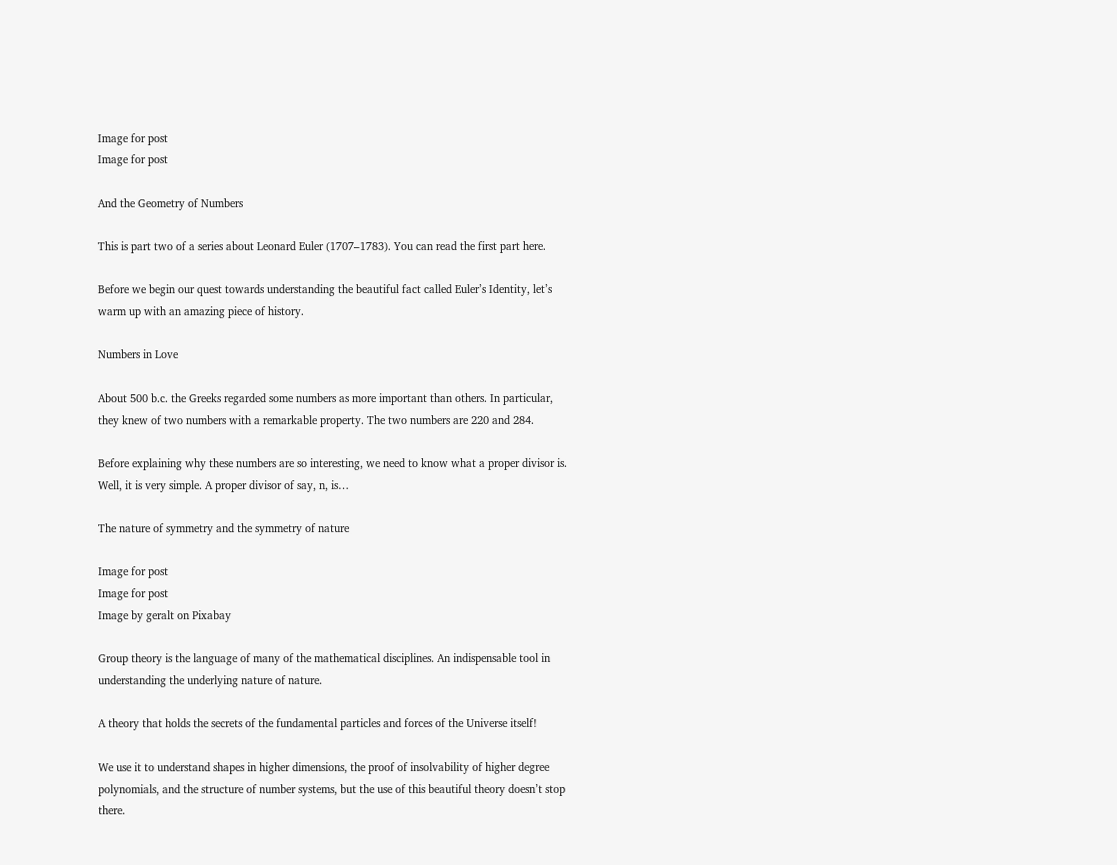Image for post
Image for post

And the Geometry of Numbers

This is part two of a series about Leonard Euler (1707–1783). You can read the first part here.

Before we begin our quest towards understanding the beautiful fact called Euler’s Identity, let’s warm up with an amazing piece of history.

Numbers in Love

About 500 b.c. the Greeks regarded some numbers as more important than others. In particular, they knew of two numbers with a remarkable property. The two numbers are 220 and 284.

Before explaining why these numbers are so interesting, we need to know what a proper divisor is. Well, it is very simple. A proper divisor of say, n, is…

The nature of symmetry and the symmetry of nature

Image for post
Image for post
Image by geralt on Pixabay

Group theory is the language of many of the mathematical disciplines. An indispensable tool in understanding the underlying nature of nature.

A theory that holds the secrets of the fundamental particles and forces of the Universe itself!

We use it to understand shapes in higher dimensions, the proof of insolvability of higher degree polynomials, and the structure of number systems, but the use of this beautiful theory doesn’t stop there.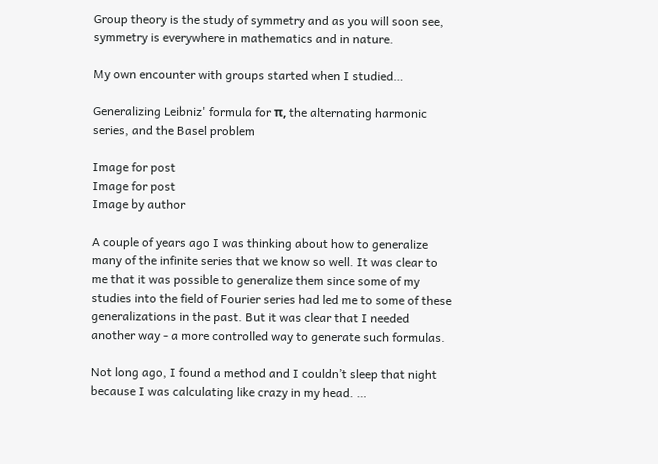Group theory is the study of symmetry and as you will soon see, symmetry is everywhere in mathematics and in nature.

My own encounter with groups started when I studied…

Generalizing Leibniz' formula for π, the alternating harmonic series, and the Basel problem

Image for post
Image for post
Image by author

A couple of years ago I was thinking about how to generalize many of the infinite series that we know so well. It was clear to me that it was possible to generalize them since some of my studies into the field of Fourier series had led me to some of these generalizations in the past. But it was clear that I needed another way - a more controlled way to generate such formulas.

Not long ago, I found a method and I couldn’t sleep that night because I was calculating like crazy in my head. …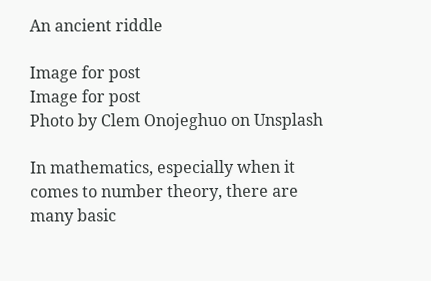An ancient riddle

Image for post
Image for post
Photo by Clem Onojeghuo on Unsplash

In mathematics, especially when it comes to number theory, there are many basic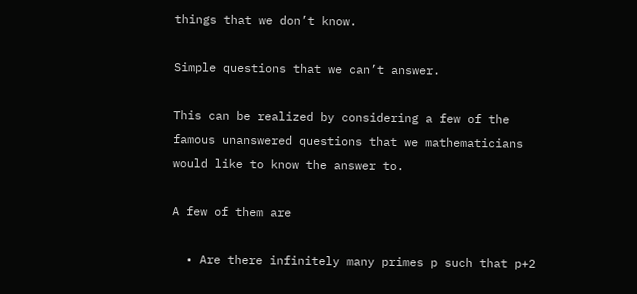things that we don’t know.

Simple questions that we can’t answer.

This can be realized by considering a few of the famous unanswered questions that we mathematicians would like to know the answer to.

A few of them are

  • Are there infinitely many primes p such that p+2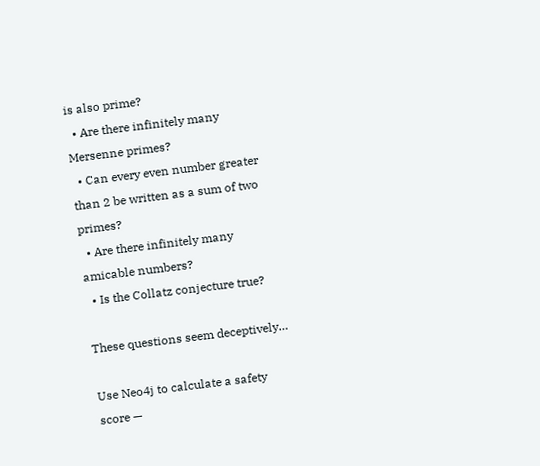is also prime?
  • Are there infinitely many Mersenne primes?
  • Can every even number greater than 2 be written as a sum of two primes?
  • Are there infinitely many amicable numbers?
  • Is the Collatz conjecture true?

These questions seem deceptively…

Use Neo4j to calculate a safety score —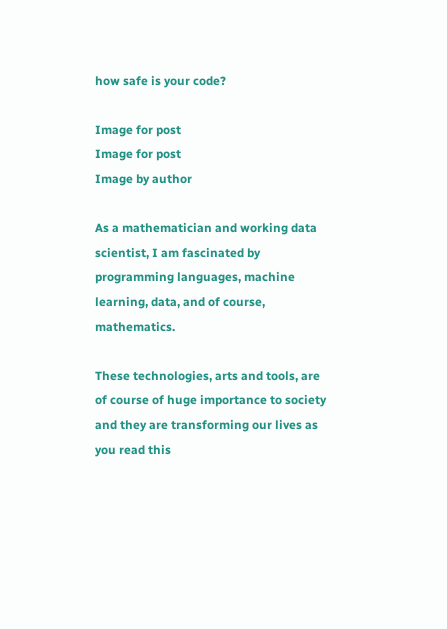how safe is your code?

Image for post
Image for post
Image by author

As a mathematician and working data scientist, I am fascinated by programming languages, machine learning, data, and of course, mathematics.

These technologies, arts and tools, are of course of huge importance to society and they are transforming our lives as you read this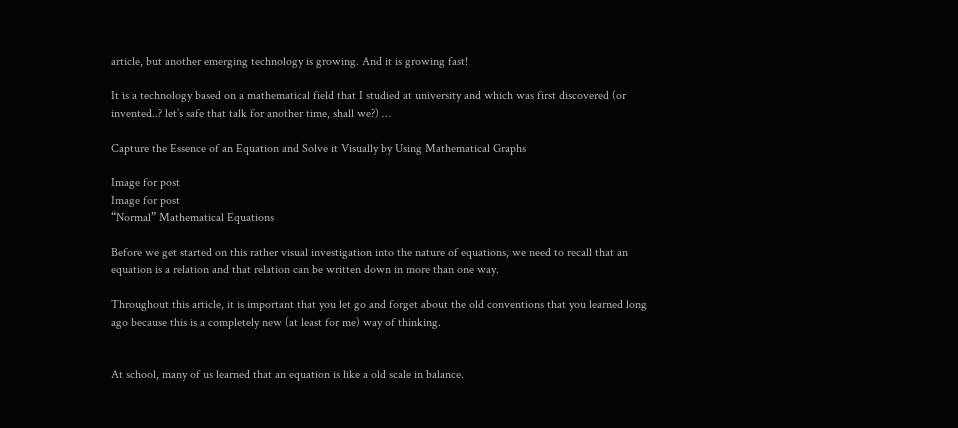article, but another emerging technology is growing. And it is growing fast!

It is a technology based on a mathematical field that I studied at university and which was first discovered (or invented..? let’s safe that talk for another time, shall we?) …

Capture the Essence of an Equation and Solve it Visually by Using Mathematical Graphs

Image for post
Image for post
“Normal” Mathematical Equations

Before we get started on this rather visual investigation into the nature of equations, we need to recall that an equation is a relation and that relation can be written down in more than one way.

Throughout this article, it is important that you let go and forget about the old conventions that you learned long ago because this is a completely new (at least for me) way of thinking.


At school, many of us learned that an equation is like a old scale in balance.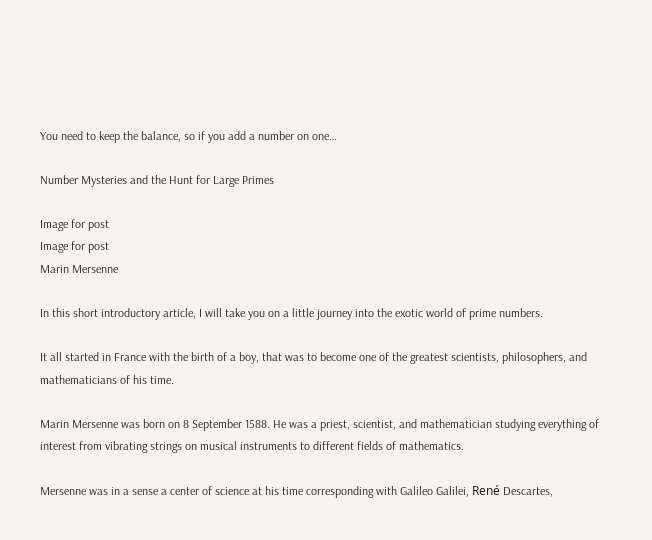You need to keep the balance, so if you add a number on one…

Number Mysteries and the Hunt for Large Primes

Image for post
Image for post
Marin Mersenne

In this short introductory article, I will take you on a little journey into the exotic world of prime numbers.

It all started in France with the birth of a boy, that was to become one of the greatest scientists, philosophers, and mathematicians of his time.

Marin Mersenne was born on 8 September 1588. He was a priest, scientist, and mathematician studying everything of interest from vibrating strings on musical instruments to different fields of mathematics.

Mersenne was in a sense a center of science at his time corresponding with Galileo Galilei, René Descartes,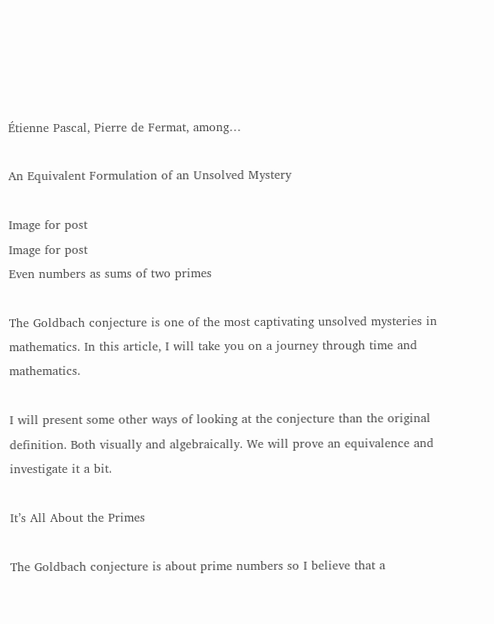Étienne Pascal, Pierre de Fermat, among…

An Equivalent Formulation of an Unsolved Mystery

Image for post
Image for post
Even numbers as sums of two primes

The Goldbach conjecture is one of the most captivating unsolved mysteries in mathematics. In this article, I will take you on a journey through time and mathematics.

I will present some other ways of looking at the conjecture than the original definition. Both visually and algebraically. We will prove an equivalence and investigate it a bit.

It’s All About the Primes

The Goldbach conjecture is about prime numbers so I believe that a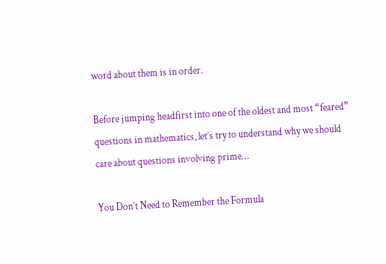word about them is in order.

Before jumping headfirst into one of the oldest and most “feared” questions in mathematics, let’s try to understand why we should care about questions involving prime…

You Don’t Need to Remember the Formula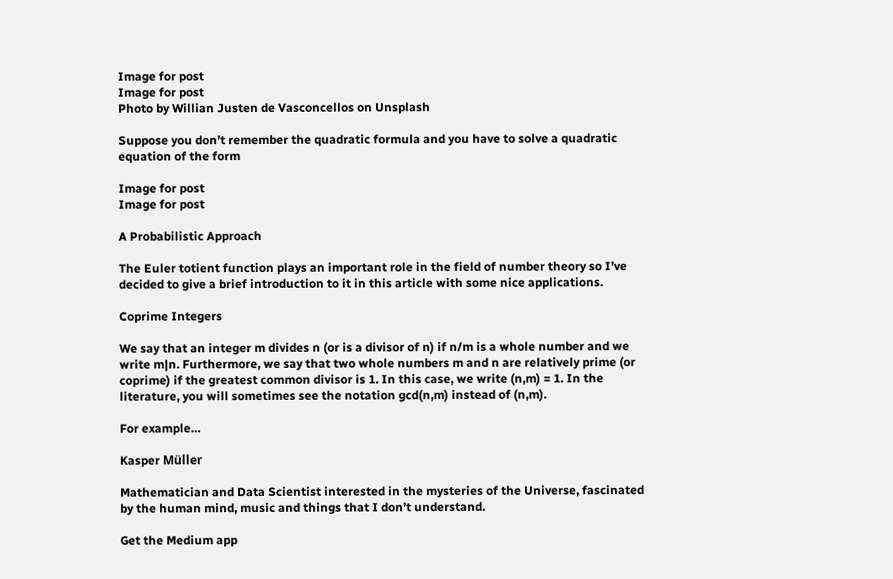Image for post
Image for post
Photo by Willian Justen de Vasconcellos on Unsplash

Suppose you don’t remember the quadratic formula and you have to solve a quadratic equation of the form

Image for post
Image for post

A Probabilistic Approach

The Euler totient function plays an important role in the field of number theory so I’ve decided to give a brief introduction to it in this article with some nice applications.

Coprime Integers

We say that an integer m divides n (or is a divisor of n) if n/m is a whole number and we write m|n. Furthermore, we say that two whole numbers m and n are relatively prime (or coprime) if the greatest common divisor is 1. In this case, we write (n,m) = 1. In the literature, you will sometimes see the notation gcd(n,m) instead of (n,m).

For example…

Kasper Müller

Mathematician and Data Scientist interested in the mysteries of the Universe, fascinated by the human mind, music and things that I don’t understand.

Get the Medium app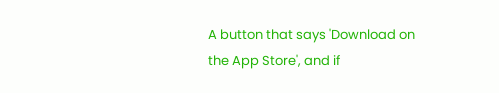A button that says 'Download on the App Store', and if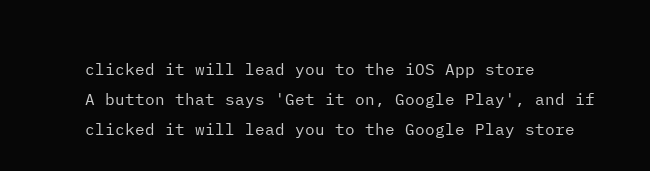clicked it will lead you to the iOS App store
A button that says 'Get it on, Google Play', and if clicked it will lead you to the Google Play store